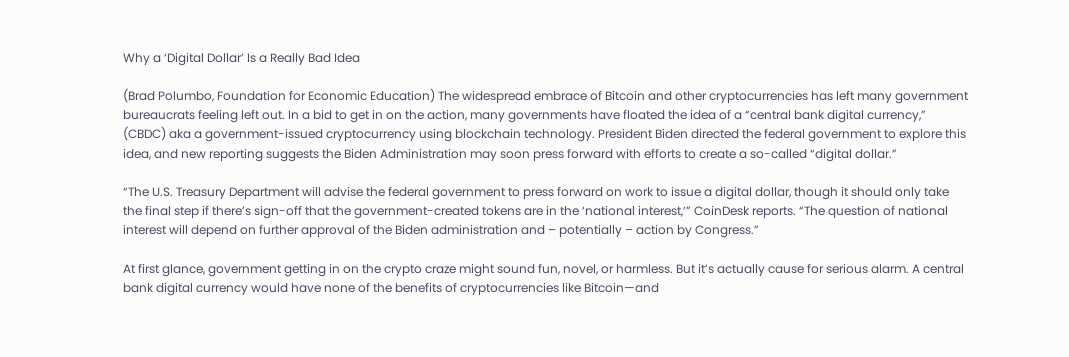Why a ‘Digital Dollar’ Is a Really Bad Idea

(Brad Polumbo, Foundation for Economic Education) The widespread embrace of Bitcoin and other cryptocurrencies has left many government bureaucrats feeling left out. In a bid to get in on the action, many governments have floated the idea of a “central bank digital currency,” (CBDC) aka a government-issued cryptocurrency using blockchain technology. President Biden directed the federal government to explore this idea, and new reporting suggests the Biden Administration may soon press forward with efforts to create a so-called “digital dollar.”

“The U.S. Treasury Department will advise the federal government to press forward on work to issue a digital dollar, though it should only take the final step if there’s sign-off that the government-created tokens are in the ‘national interest,’” CoinDesk reports. “The question of national interest will depend on further approval of the Biden administration and – potentially – action by Congress.”

At first glance, government getting in on the crypto craze might sound fun, novel, or harmless. But it’s actually cause for serious alarm. A central bank digital currency would have none of the benefits of cryptocurrencies like Bitcoin—and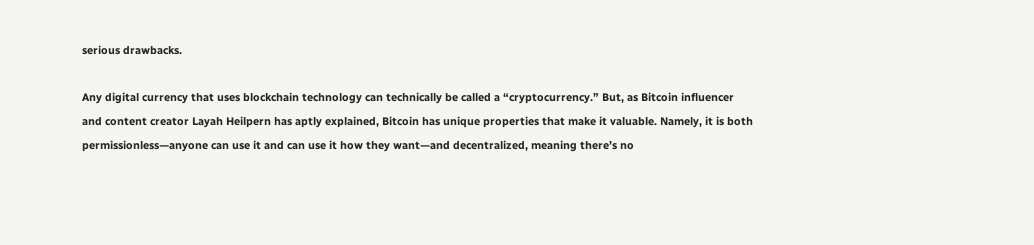serious drawbacks.

Any digital currency that uses blockchain technology can technically be called a “cryptocurrency.” But, as Bitcoin influencer and content creator Layah Heilpern has aptly explained, Bitcoin has unique properties that make it valuable. Namely, it is both permissionless—anyone can use it and can use it how they want—and decentralized, meaning there’s no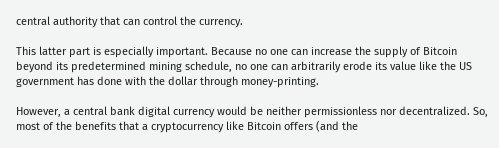central authority that can control the currency.

This latter part is especially important. Because no one can increase the supply of Bitcoin beyond its predetermined mining schedule, no one can arbitrarily erode its value like the US government has done with the dollar through money-printing.

However, a central bank digital currency would be neither permissionless nor decentralized. So, most of the benefits that a cryptocurrency like Bitcoin offers (and the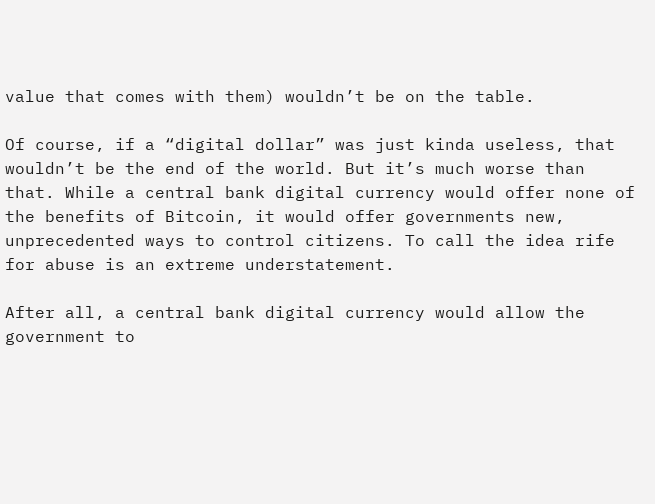value that comes with them) wouldn’t be on the table.

Of course, if a “digital dollar” was just kinda useless, that wouldn’t be the end of the world. But it’s much worse than that. While a central bank digital currency would offer none of the benefits of Bitcoin, it would offer governments new, unprecedented ways to control citizens. To call the idea rife for abuse is an extreme understatement.

After all, a central bank digital currency would allow the government to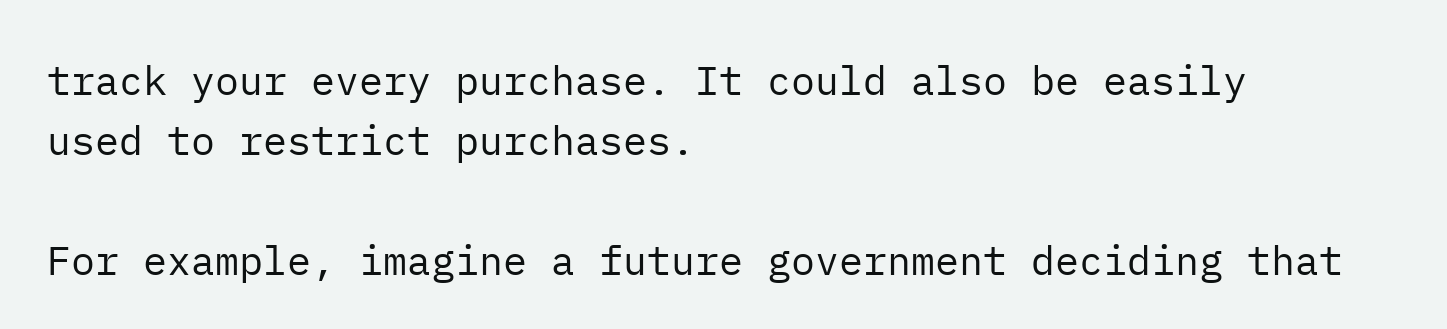track your every purchase. It could also be easily used to restrict purchases.

For example, imagine a future government deciding that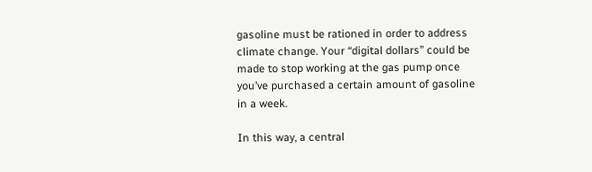gasoline must be rationed in order to address climate change. Your “digital dollars” could be made to stop working at the gas pump once you’ve purchased a certain amount of gasoline in a week.

In this way, a central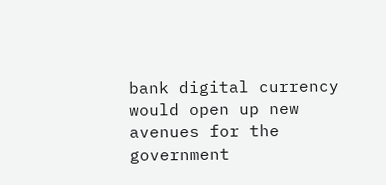bank digital currency would open up new avenues for the government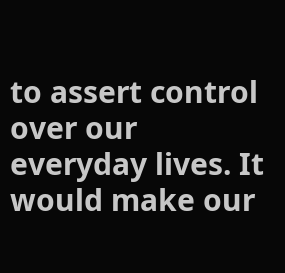to assert control over our everyday lives. It would make our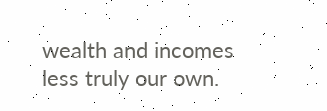wealth and incomes less truly our own.